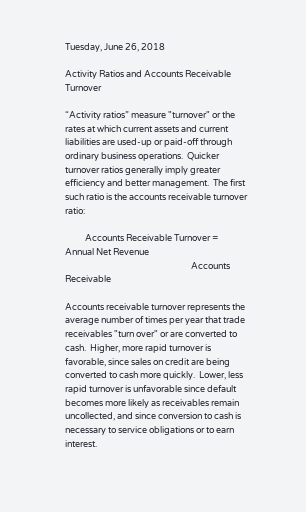Tuesday, June 26, 2018

Activity Ratios and Accounts Receivable Turnover

“Activity ratios” measure "turnover" or the rates at which current assets and current liabilities are used-up or paid-off through ordinary business operations.  Quicker turnover ratios generally imply greater efficiency and better management.  The first such ratio is the accounts receivable turnover ratio:

          Accounts Receivable Turnover = Annual Net Revenue
                                                               Accounts Receivable

Accounts receivable turnover represents the average number of times per year that trade receivables "turn over" or are converted to cash.  Higher, more rapid turnover is favorable, since sales on credit are being converted to cash more quickly.  Lower, less rapid turnover is unfavorable since default becomes more likely as receivables remain uncollected, and since conversion to cash is necessary to service obligations or to earn interest.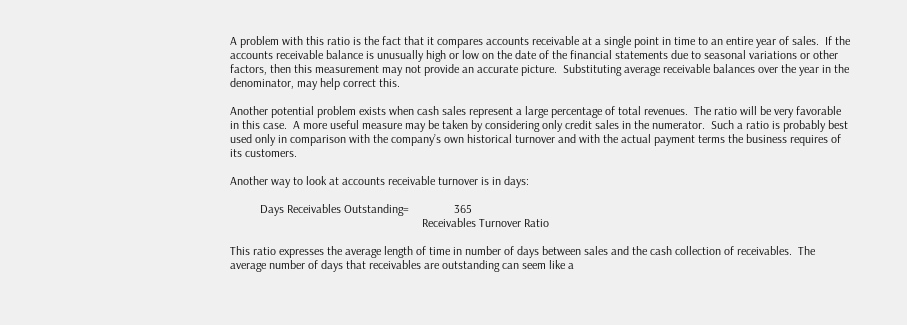A problem with this ratio is the fact that it compares accounts receivable at a single point in time to an entire year of sales.  If the accounts receivable balance is unusually high or low on the date of the financial statements due to seasonal variations or other factors, then this measurement may not provide an accurate picture.  Substituting average receivable balances over the year in the denominator, may help correct this.

Another potential problem exists when cash sales represent a large percentage of total revenues.  The ratio will be very favorable in this case.  A more useful measure may be taken by considering only credit sales in the numerator.  Such a ratio is probably best used only in comparison with the company’s own historical turnover and with the actual payment terms the business requires of its customers.

Another way to look at accounts receivable turnover is in days:

          Days Receivables Outstanding=               365
                                                                Receivables Turnover Ratio

This ratio expresses the average length of time in number of days between sales and the cash collection of receivables.  The average number of days that receivables are outstanding can seem like a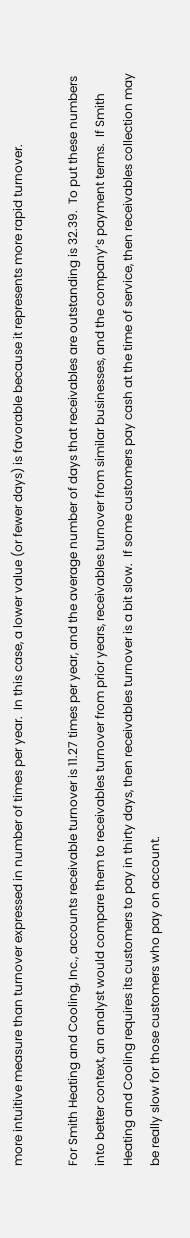more intuitive measure than turnover expressed in number of times per year.  In this case, a lower value (or fewer days) is favorable because it represents more rapid turnover.

For Smith Heating and Cooling, Inc., accounts receivable turnover is 11.27 times per year, and the average number of days that receivables are outstanding is 32.39.  To put these numbers into better context, an analyst would compare them to receivables turnover from prior years, receivables turnover from similar businesses, and the company’s payment terms.  If Smith Heating and Cooling requires its customers to pay in thirty days, then receivables turnover is a bit slow.  If some customers pay cash at the time of service, then receivables collection may be really slow for those customers who pay on account.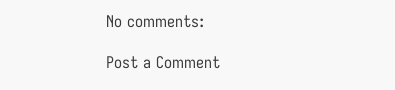No comments:

Post a Comment